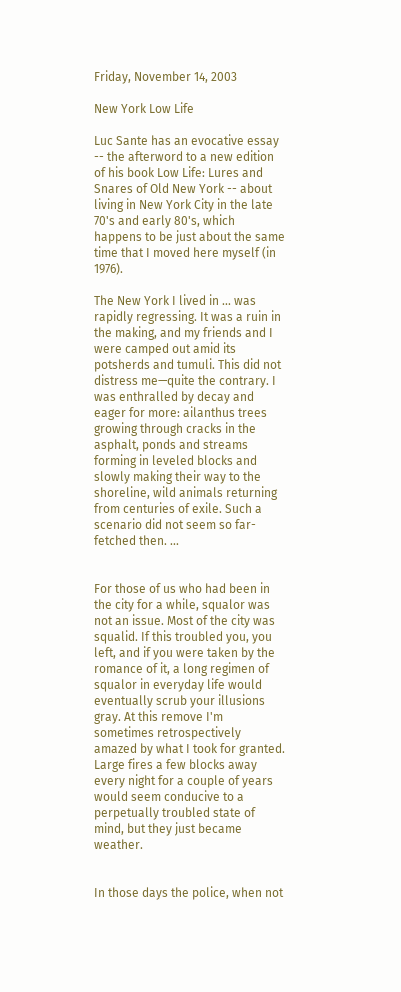Friday, November 14, 2003

New York Low Life

Luc Sante has an evocative essay -- the afterword to a new edition of his book Low Life: Lures and Snares of Old New York -- about living in New York City in the late 70's and early 80's, which happens to be just about the same time that I moved here myself (in 1976).

The New York I lived in ... was rapidly regressing. It was a ruin in the making, and my friends and I were camped out amid its potsherds and tumuli. This did not distress me—quite the contrary. I was enthralled by decay and eager for more: ailanthus trees growing through cracks in the asphalt, ponds and streams forming in leveled blocks and slowly making their way to the shoreline, wild animals returning from centuries of exile. Such a scenario did not seem so far-fetched then. ...


For those of us who had been in the city for a while, squalor was not an issue. Most of the city was squalid. If this troubled you, you left, and if you were taken by the romance of it, a long regimen of squalor in everyday life would eventually scrub your illusions gray. At this remove I'm sometimes retrospectively amazed by what I took for granted. Large fires a few blocks away every night for a couple of years would seem conducive to a perpetually troubled state of mind, but they just became weather.


In those days the police, when not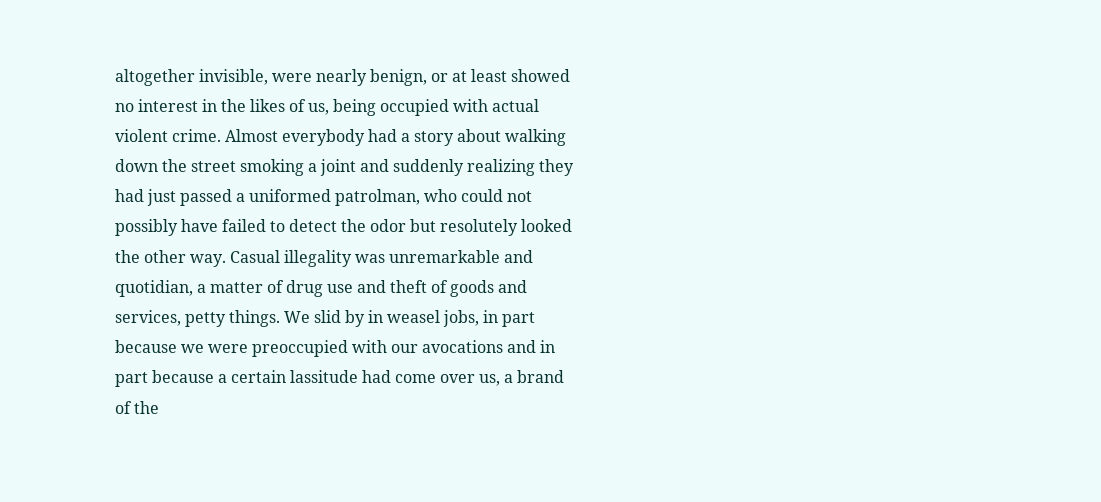altogether invisible, were nearly benign, or at least showed no interest in the likes of us, being occupied with actual violent crime. Almost everybody had a story about walking down the street smoking a joint and suddenly realizing they had just passed a uniformed patrolman, who could not possibly have failed to detect the odor but resolutely looked the other way. Casual illegality was unremarkable and quotidian, a matter of drug use and theft of goods and services, petty things. We slid by in weasel jobs, in part because we were preoccupied with our avocations and in part because a certain lassitude had come over us, a brand of the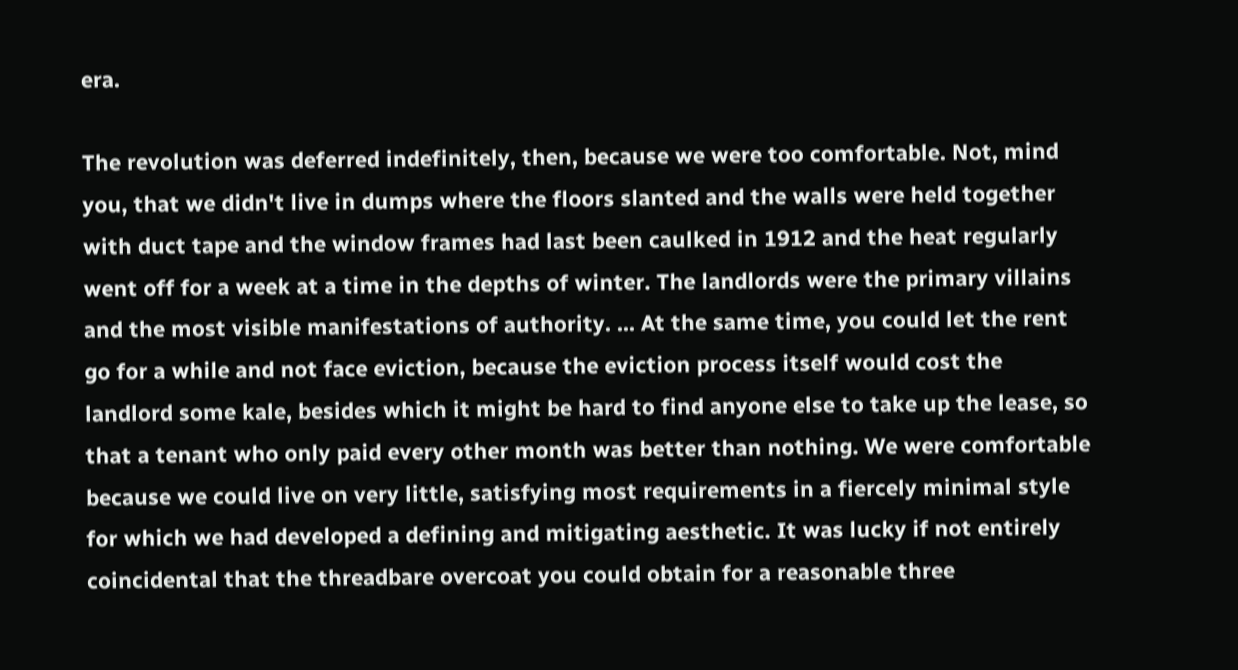era.

The revolution was deferred indefinitely, then, because we were too comfortable. Not, mind you, that we didn't live in dumps where the floors slanted and the walls were held together with duct tape and the window frames had last been caulked in 1912 and the heat regularly went off for a week at a time in the depths of winter. The landlords were the primary villains and the most visible manifestations of authority. ... At the same time, you could let the rent go for a while and not face eviction, because the eviction process itself would cost the landlord some kale, besides which it might be hard to find anyone else to take up the lease, so that a tenant who only paid every other month was better than nothing. We were comfortable because we could live on very little, satisfying most requirements in a fiercely minimal style for which we had developed a defining and mitigating aesthetic. It was lucky if not entirely coincidental that the threadbare overcoat you could obtain for a reasonable three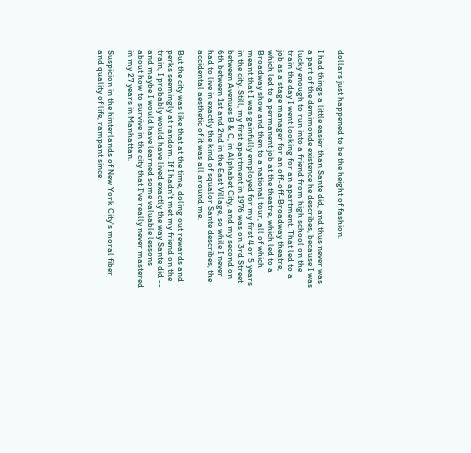dollars just happened to be the height of fashion.

I had things a little easier than Sante did, and thus never was a part of the demimonde existence he describes, because I was lucky enough to run into a friend from high school on the train the day I went looking for an apartment. That led to a job as a stage manager for an off-off-Broadway theatre, which led to a permanent job at the theatre, which led to a Broadway show and then to a national tour, all of which meant that I was gainfully employed for my first 4 or 5 years in the city. Still, my first apartment in 1976 was on 3rd Street between Avenues B & C, in Alphabet City, and my second on 6th between 1st and 2nd in the East Village, so while I never had to live in exactly the kind of squalor Sante describes, the accidental aesthetic of it was all around me.

But the city was like that at the time, doling out rewards and perks seemingly at random. If I hadn't met my friend on the train, I probably would have lived exactly the way Sante did -- and maybe I would have learned some valuable lessons about how to survive in the city that I've really never mastered in my 27 years in Manhattan.

Suspicion in the hinterlands of New York City's moral fiber and quality of life, rampant since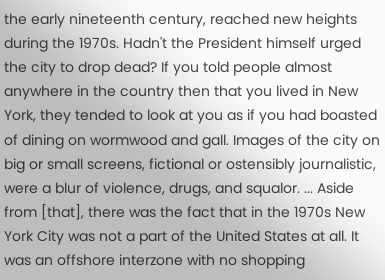the early nineteenth century, reached new heights during the 1970s. Hadn't the President himself urged the city to drop dead? If you told people almost anywhere in the country then that you lived in New York, they tended to look at you as if you had boasted of dining on wormwood and gall. Images of the city on big or small screens, fictional or ostensibly journalistic, were a blur of violence, drugs, and squalor. ... Aside from [that], there was the fact that in the 1970s New York City was not a part of the United States at all. It was an offshore interzone with no shopping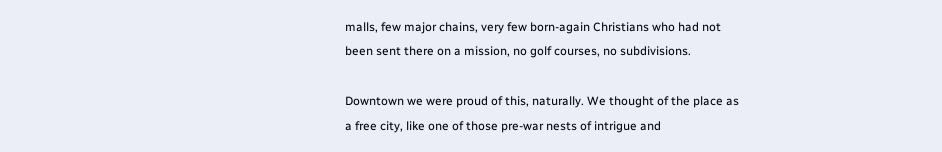malls, few major chains, very few born-again Christians who had not been sent there on a mission, no golf courses, no subdivisions.

Downtown we were proud of this, naturally. We thought of the place as a free city, like one of those pre-war nests of intrigue and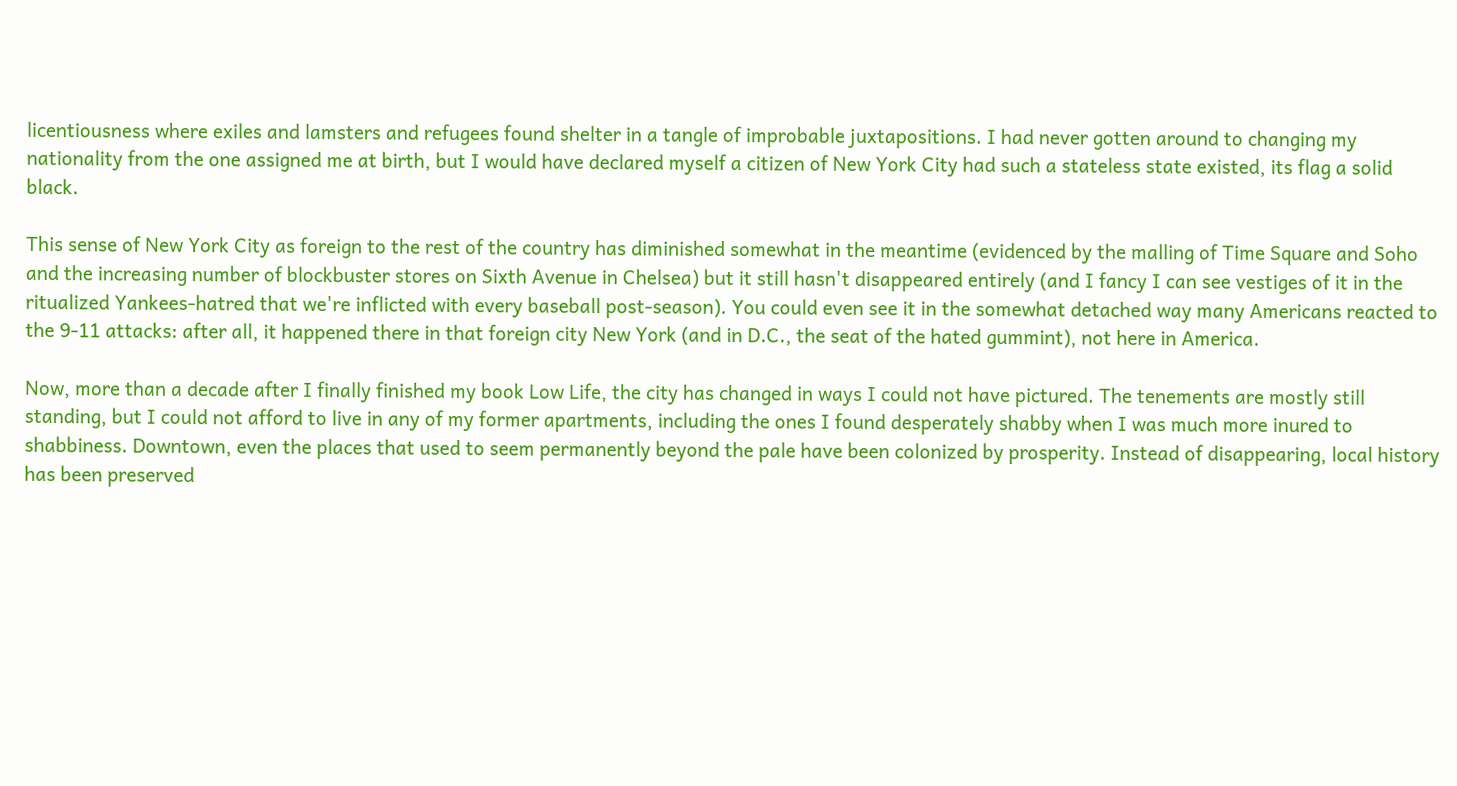licentiousness where exiles and lamsters and refugees found shelter in a tangle of improbable juxtapositions. I had never gotten around to changing my nationality from the one assigned me at birth, but I would have declared myself a citizen of New York City had such a stateless state existed, its flag a solid black.

This sense of New York City as foreign to the rest of the country has diminished somewhat in the meantime (evidenced by the malling of Time Square and Soho and the increasing number of blockbuster stores on Sixth Avenue in Chelsea) but it still hasn't disappeared entirely (and I fancy I can see vestiges of it in the ritualized Yankees-hatred that we're inflicted with every baseball post-season). You could even see it in the somewhat detached way many Americans reacted to the 9-11 attacks: after all, it happened there in that foreign city New York (and in D.C., the seat of the hated gummint), not here in America.

Now, more than a decade after I finally finished my book Low Life, the city has changed in ways I could not have pictured. The tenements are mostly still standing, but I could not afford to live in any of my former apartments, including the ones I found desperately shabby when I was much more inured to shabbiness. Downtown, even the places that used to seem permanently beyond the pale have been colonized by prosperity. Instead of disappearing, local history has been preserved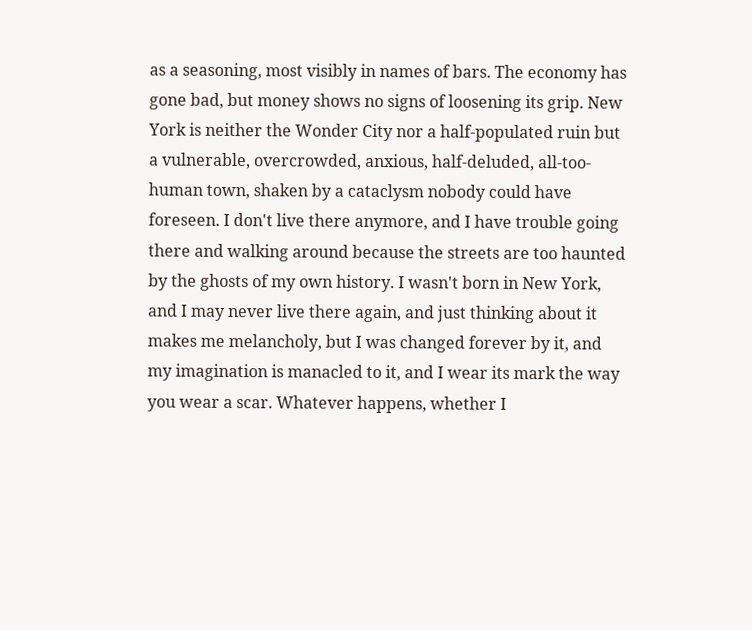as a seasoning, most visibly in names of bars. The economy has gone bad, but money shows no signs of loosening its grip. New York is neither the Wonder City nor a half-populated ruin but a vulnerable, overcrowded, anxious, half-deluded, all-too-human town, shaken by a cataclysm nobody could have foreseen. I don't live there anymore, and I have trouble going there and walking around because the streets are too haunted by the ghosts of my own history. I wasn't born in New York, and I may never live there again, and just thinking about it makes me melancholy, but I was changed forever by it, and my imagination is manacled to it, and I wear its mark the way you wear a scar. Whatever happens, whether I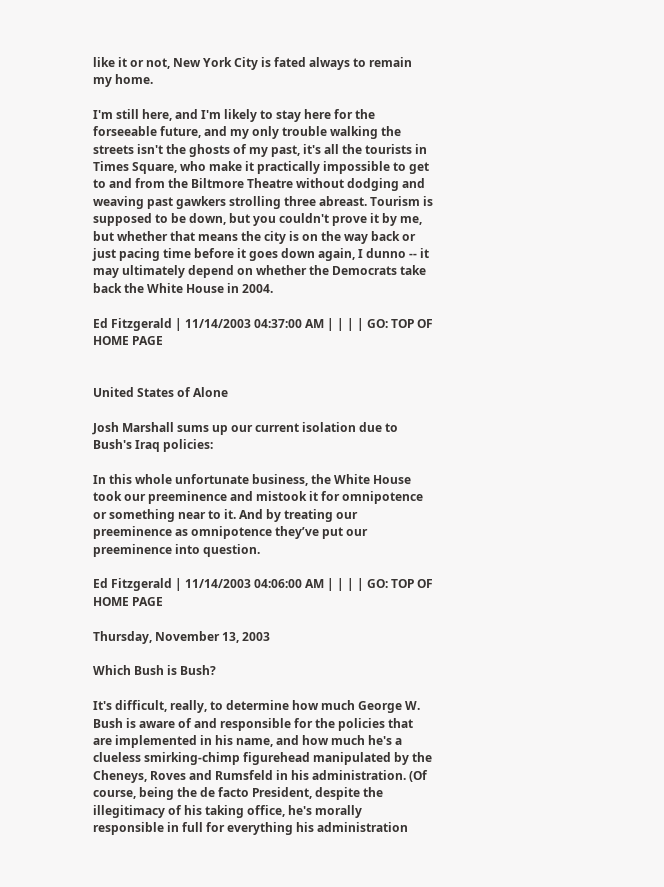like it or not, New York City is fated always to remain my home.

I'm still here, and I'm likely to stay here for the forseeable future, and my only trouble walking the streets isn't the ghosts of my past, it's all the tourists in Times Square, who make it practically impossible to get to and from the Biltmore Theatre without dodging and weaving past gawkers strolling three abreast. Tourism is supposed to be down, but you couldn't prove it by me, but whether that means the city is on the way back or just pacing time before it goes down again, I dunno -- it may ultimately depend on whether the Democrats take back the White House in 2004.

Ed Fitzgerald | 11/14/2003 04:37:00 AM | | | | GO: TOP OF HOME PAGE


United States of Alone

Josh Marshall sums up our current isolation due to Bush's Iraq policies:

In this whole unfortunate business, the White House took our preeminence and mistook it for omnipotence or something near to it. And by treating our preeminence as omnipotence they’ve put our preeminence into question.

Ed Fitzgerald | 11/14/2003 04:06:00 AM | | | | GO: TOP OF HOME PAGE

Thursday, November 13, 2003

Which Bush is Bush?

It's difficult, really, to determine how much George W. Bush is aware of and responsible for the policies that are implemented in his name, and how much he's a clueless smirking-chimp figurehead manipulated by the Cheneys, Roves and Rumsfeld in his administration. (Of course, being the de facto President, despite the illegitimacy of his taking office, he's morally responsible in full for everything his administration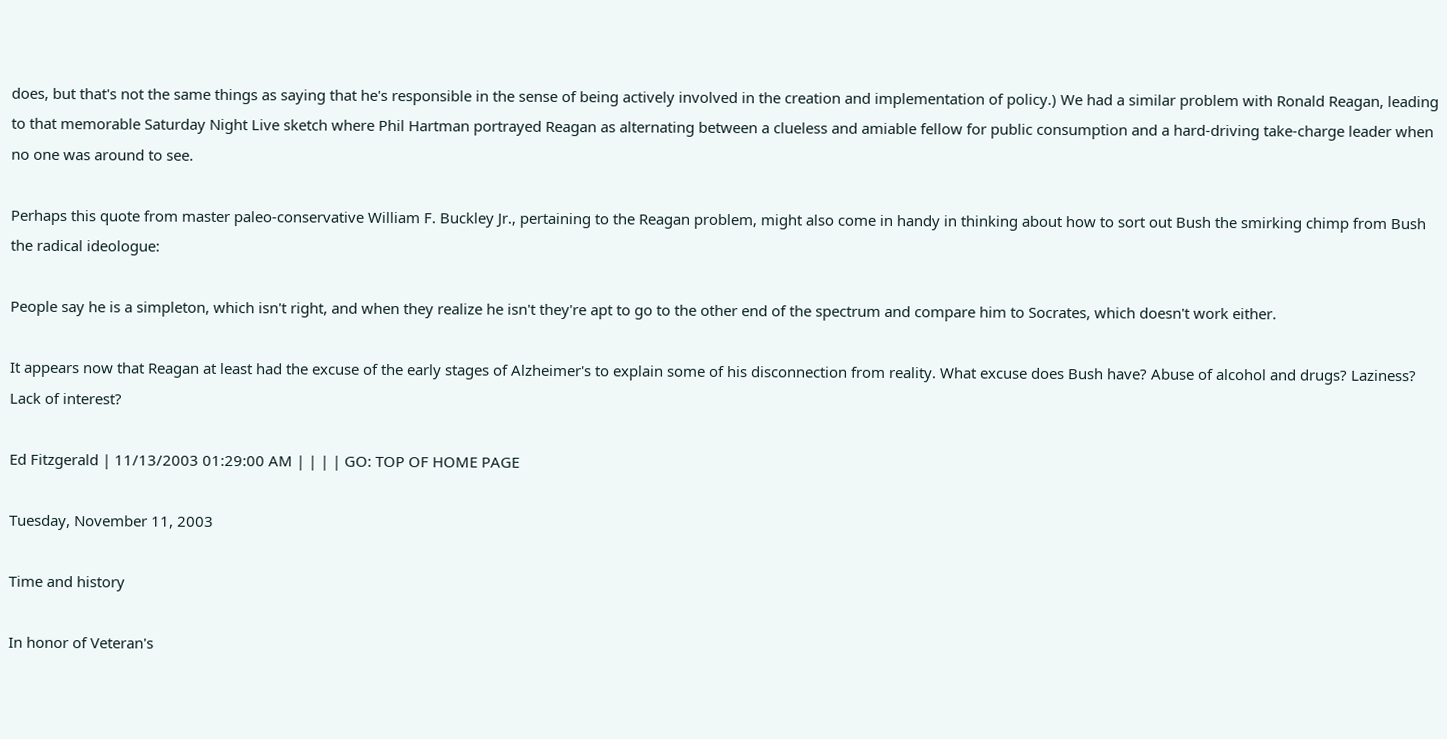does, but that's not the same things as saying that he's responsible in the sense of being actively involved in the creation and implementation of policy.) We had a similar problem with Ronald Reagan, leading to that memorable Saturday Night Live sketch where Phil Hartman portrayed Reagan as alternating between a clueless and amiable fellow for public consumption and a hard-driving take-charge leader when no one was around to see.

Perhaps this quote from master paleo-conservative William F. Buckley Jr., pertaining to the Reagan problem, might also come in handy in thinking about how to sort out Bush the smirking chimp from Bush the radical ideologue:

People say he is a simpleton, which isn't right, and when they realize he isn't they're apt to go to the other end of the spectrum and compare him to Socrates, which doesn't work either.

It appears now that Reagan at least had the excuse of the early stages of Alzheimer's to explain some of his disconnection from reality. What excuse does Bush have? Abuse of alcohol and drugs? Laziness? Lack of interest?

Ed Fitzgerald | 11/13/2003 01:29:00 AM | | | | GO: TOP OF HOME PAGE

Tuesday, November 11, 2003

Time and history

In honor of Veteran's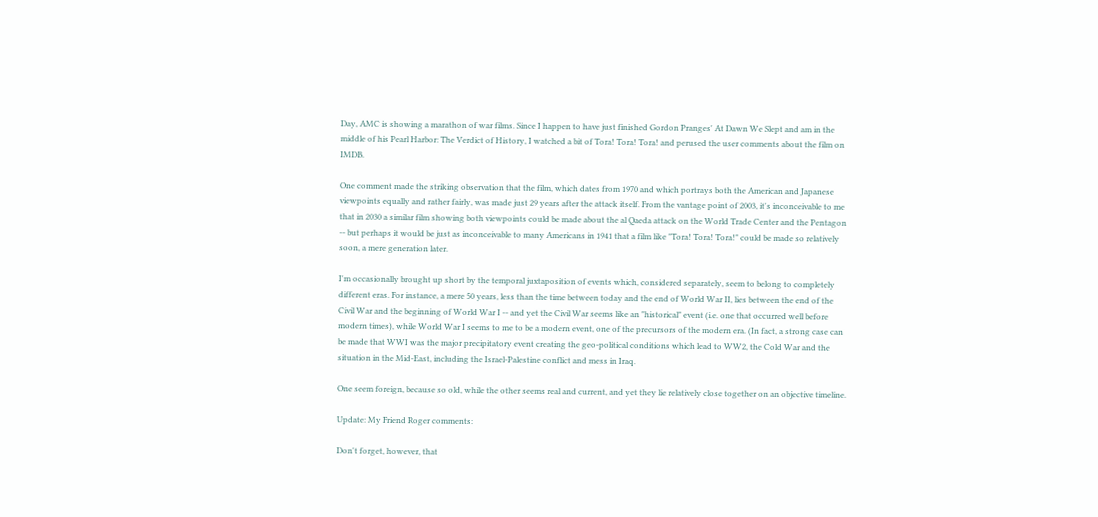Day, AMC is showing a marathon of war films. Since I happen to have just finished Gordon Pranges' At Dawn We Slept and am in the middle of his Pearl Harbor: The Verdict of History, I watched a bit of Tora! Tora! Tora! and perused the user comments about the film on IMDB.

One comment made the striking observation that the film, which dates from 1970 and which portrays both the American and Japanese viewpoints equally and rather fairly, was made just 29 years after the attack itself. From the vantage point of 2003, it's inconceivable to me that in 2030 a similar film showing both viewpoints could be made about the al Qaeda attack on the World Trade Center and the Pentagon -- but perhaps it would be just as inconceivable to many Americans in 1941 that a film like "Tora! Tora! Tora!" could be made so relatively soon, a mere generation later.

I'm occasionally brought up short by the temporal juxtaposition of events which, considered separately, seem to belong to completely different eras. For instance, a mere 50 years, less than the time between today and the end of World War II, lies between the end of the Civil War and the beginning of World War I -- and yet the Civil War seems like an "historical" event (i.e. one that occurred well before modern times), while World War I seems to me to be a modern event, one of the precursors of the modern era. (In fact, a strong case can be made that WWI was the major precipitatory event creating the geo-political conditions which lead to WW2, the Cold War and the situation in the Mid-East, including the Israel-Palestine conflict and mess in Iraq.

One seem foreign, because so old, while the other seems real and current, and yet they lie relatively close together on an objective timeline.

Update: My Friend Roger comments:

Don't forget, however, that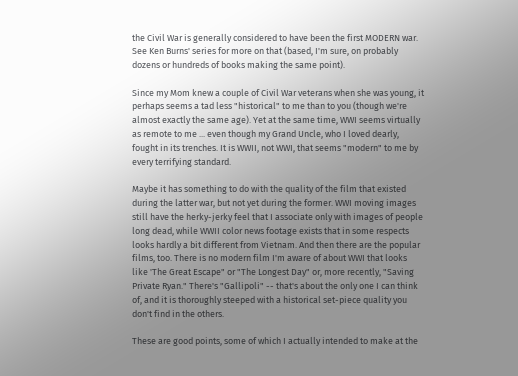the Civil War is generally considered to have been the first MODERN war. See Ken Burns' series for more on that (based, I'm sure, on probably dozens or hundreds of books making the same point).

Since my Mom knew a couple of Civil War veterans when she was young, it perhaps seems a tad less "historical" to me than to you (though we're almost exactly the same age). Yet at the same time, WWI seems virtually as remote to me ... even though my Grand Uncle, who I loved dearly, fought in its trenches. It is WWII, not WWI, that seems "modern" to me by every terrifying standard.

Maybe it has something to do with the quality of the film that existed during the latter war, but not yet during the former. WWI moving images still have the herky-jerky feel that I associate only with images of people long dead, while WWII color news footage exists that in some respects looks hardly a bit different from Vietnam. And then there are the popular films, too. There is no modern film I'm aware of about WWI that looks like 'The Great Escape" or "The Longest Day" or, more recently, "Saving Private Ryan." There's "Gallipoli" -- that's about the only one I can think of, and it is thoroughly steeped with a historical set-piece quality you don't find in the others.

These are good points, some of which I actually intended to make at the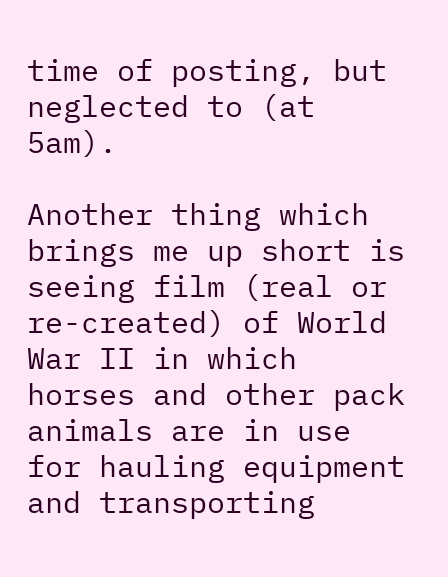time of posting, but neglected to (at 5am).

Another thing which brings me up short is seeing film (real or re-created) of World War II in which horses and other pack animals are in use for hauling equipment and transporting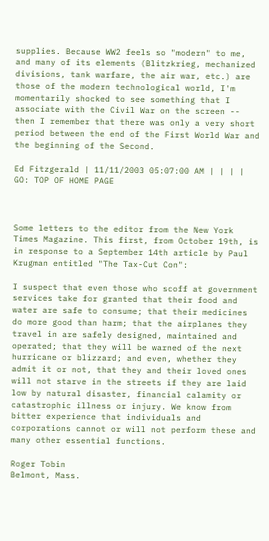supplies. Because WW2 feels so "modern" to me, and many of its elements (Blitzkrieg, mechanized divisions, tank warfare, the air war, etc.) are those of the modern technological world, I'm momentarily shocked to see something that I associate with the Civil War on the screen -- then I remember that there was only a very short period between the end of the First World War and the beginning of the Second.

Ed Fitzgerald | 11/11/2003 05:07:00 AM | | | | GO: TOP OF HOME PAGE



Some letters to the editor from the New York Times Magazine. This first, from October 19th, is in response to a September 14th article by Paul Krugman entitled "The Tax-Cut Con":

I suspect that even those who scoff at government services take for granted that their food and water are safe to consume; that their medicines do more good than harm; that the airplanes they travel in are safely designed, maintained and operated; that they will be warned of the next hurricane or blizzard; and even, whether they admit it or not, that they and their loved ones will not starve in the streets if they are laid low by natural disaster, financial calamity or catastrophic illness or injury. We know from bitter experience that individuals and corporations cannot or will not perform these and many other essential functions.

Roger Tobin
Belmont, Mass.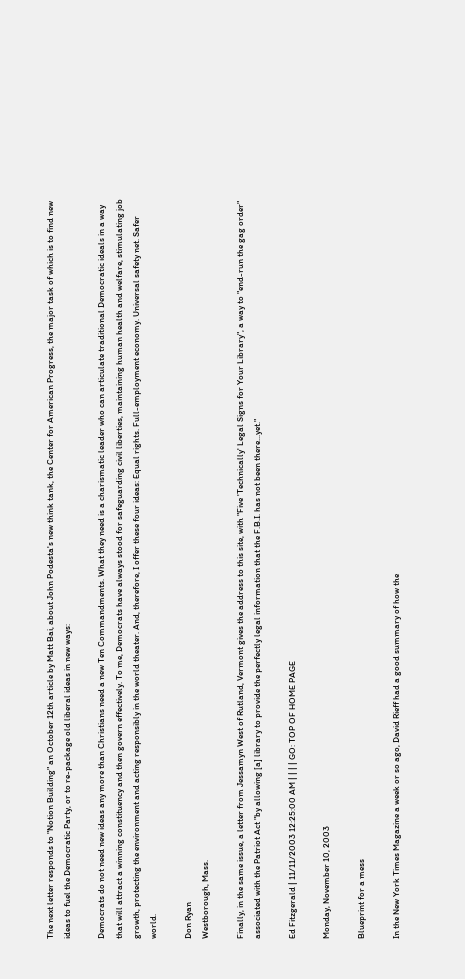The next letter responds to "Notion Building" an October 12th article by Matt Bai, about John Podesta's new think tank, the Center for American Progress, the major task of which is to find new ideas to fuel the Democratic Party, or to re-package old liberal ideas in new ways:

Democrats do not need new ideas any more than Christians need a new Ten Commandments. What they need is a charismatic leader who can articulate traditional Democratic ideals in a way that will attract a winning constituency and then govern effectively. To me, Democrats have always stood for safeguarding civil liberties, maintaining human health and welfare, stimulating job growth, protecting the environment and acting responsibly in the world theater. And, therefore, I offer these four ideas: Equal rights. Full-employment economy. Universal safety net. Safer world.

Don Ryan
Westborough, Mass.

Finally, in the same issue, a letter from Jessamyn West of Rutland, Vermont gives the address to this site, with "Five 'Technically' Legal Signs for Your Library", a way to "end-run the gag order" associated with the Patriot Act "by allowing [a] library to provide the perfectly legal information that the F.B.I. has not been there...yet."

Ed Fitzgerald | 11/11/2003 12:25:00 AM | | | | GO: TOP OF HOME PAGE

Monday, November 10, 2003

Blueprint for a mess

In the New York Times Magazine a week or so ago, David Rieff had a good summary of how the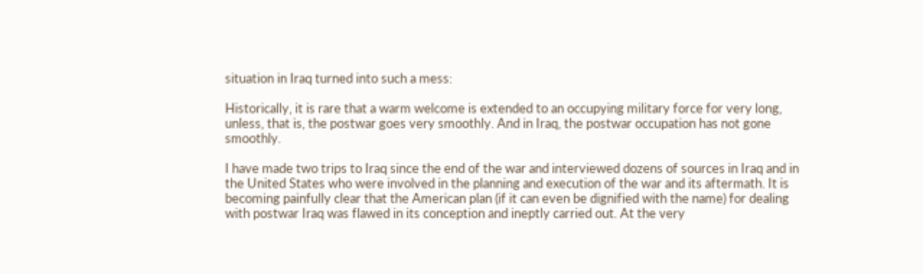situation in Iraq turned into such a mess:

Historically, it is rare that a warm welcome is extended to an occupying military force for very long, unless, that is, the postwar goes very smoothly. And in Iraq, the postwar occupation has not gone smoothly.

I have made two trips to Iraq since the end of the war and interviewed dozens of sources in Iraq and in the United States who were involved in the planning and execution of the war and its aftermath. It is becoming painfully clear that the American plan (if it can even be dignified with the name) for dealing with postwar Iraq was flawed in its conception and ineptly carried out. At the very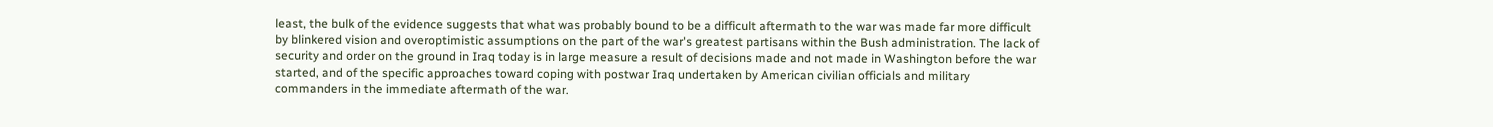least, the bulk of the evidence suggests that what was probably bound to be a difficult aftermath to the war was made far more difficult by blinkered vision and overoptimistic assumptions on the part of the war's greatest partisans within the Bush administration. The lack of security and order on the ground in Iraq today is in large measure a result of decisions made and not made in Washington before the war started, and of the specific approaches toward coping with postwar Iraq undertaken by American civilian officials and military commanders in the immediate aftermath of the war.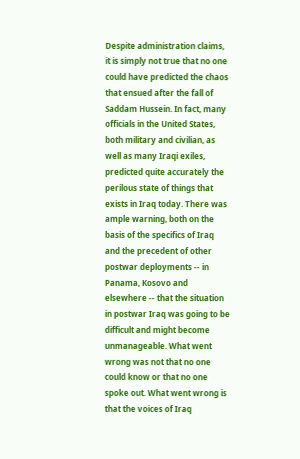Despite administration claims, it is simply not true that no one could have predicted the chaos that ensued after the fall of Saddam Hussein. In fact, many officials in the United States, both military and civilian, as well as many Iraqi exiles, predicted quite accurately the perilous state of things that exists in Iraq today. There was ample warning, both on the basis of the specifics of Iraq and the precedent of other postwar deployments -- in Panama, Kosovo and elsewhere -- that the situation in postwar Iraq was going to be difficult and might become unmanageable. What went wrong was not that no one could know or that no one spoke out. What went wrong is that the voices of Iraq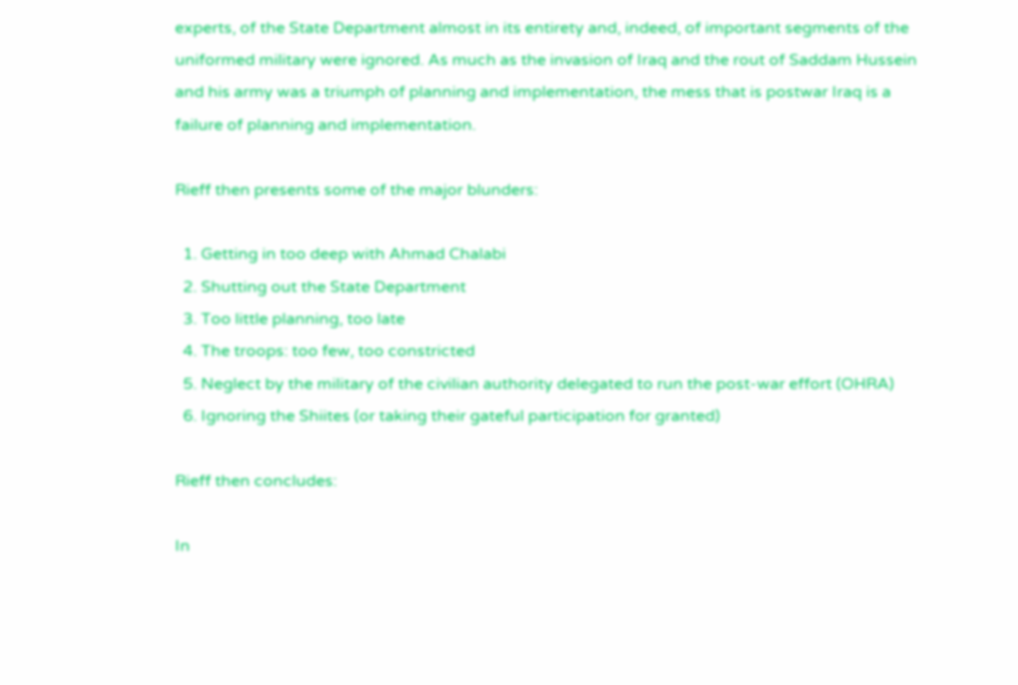experts, of the State Department almost in its entirety and, indeed, of important segments of the uniformed military were ignored. As much as the invasion of Iraq and the rout of Saddam Hussein and his army was a triumph of planning and implementation, the mess that is postwar Iraq is a failure of planning and implementation.

Rieff then presents some of the major blunders:

  1. Getting in too deep with Ahmad Chalabi
  2. Shutting out the State Department
  3. Too little planning, too late
  4. The troops: too few, too constricted
  5. Neglect by the military of the civilian authority delegated to run the post-war effort (OHRA)
  6. Ignoring the Shiites (or taking their gateful participation for granted)

Rieff then concludes:

In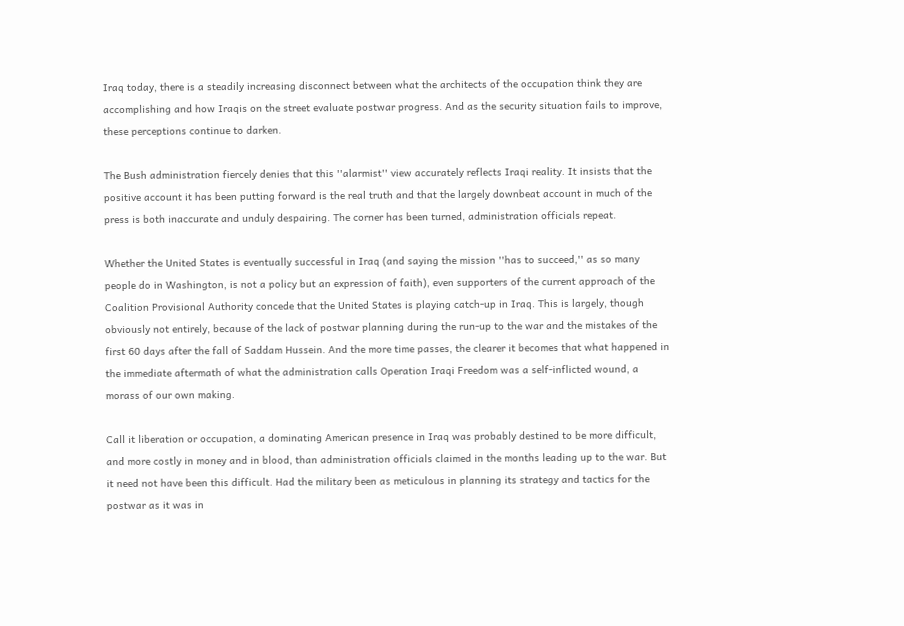Iraq today, there is a steadily increasing disconnect between what the architects of the occupation think they are accomplishing and how Iraqis on the street evaluate postwar progress. And as the security situation fails to improve, these perceptions continue to darken.

The Bush administration fiercely denies that this ''alarmist'' view accurately reflects Iraqi reality. It insists that the positive account it has been putting forward is the real truth and that the largely downbeat account in much of the press is both inaccurate and unduly despairing. The corner has been turned, administration officials repeat.

Whether the United States is eventually successful in Iraq (and saying the mission ''has to succeed,'' as so many people do in Washington, is not a policy but an expression of faith), even supporters of the current approach of the Coalition Provisional Authority concede that the United States is playing catch-up in Iraq. This is largely, though obviously not entirely, because of the lack of postwar planning during the run-up to the war and the mistakes of the first 60 days after the fall of Saddam Hussein. And the more time passes, the clearer it becomes that what happened in the immediate aftermath of what the administration calls Operation Iraqi Freedom was a self-inflicted wound, a morass of our own making.

Call it liberation or occupation, a dominating American presence in Iraq was probably destined to be more difficult, and more costly in money and in blood, than administration officials claimed in the months leading up to the war. But it need not have been this difficult. Had the military been as meticulous in planning its strategy and tactics for the postwar as it was in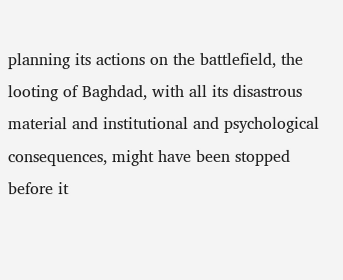planning its actions on the battlefield, the looting of Baghdad, with all its disastrous material and institutional and psychological consequences, might have been stopped before it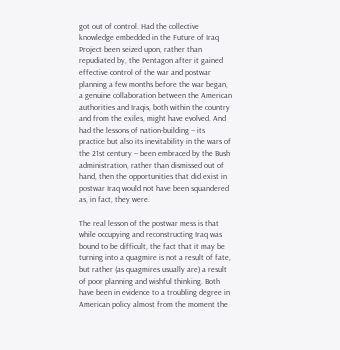got out of control. Had the collective knowledge embedded in the Future of Iraq Project been seized upon, rather than repudiated by, the Pentagon after it gained effective control of the war and postwar planning a few months before the war began, a genuine collaboration between the American authorities and Iraqis, both within the country and from the exiles, might have evolved. And had the lessons of nation-building -- its practice but also its inevitability in the wars of the 21st century -- been embraced by the Bush administration, rather than dismissed out of hand, then the opportunities that did exist in postwar Iraq would not have been squandered as, in fact, they were.

The real lesson of the postwar mess is that while occupying and reconstructing Iraq was bound to be difficult, the fact that it may be turning into a quagmire is not a result of fate, but rather (as quagmires usually are) a result of poor planning and wishful thinking. Both have been in evidence to a troubling degree in American policy almost from the moment the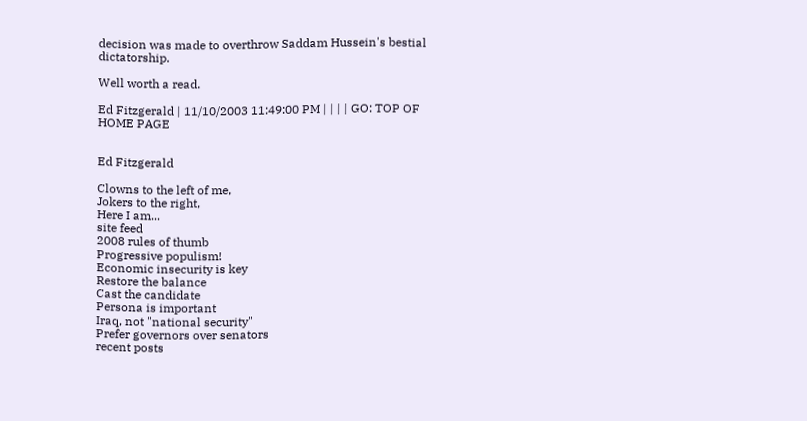decision was made to overthrow Saddam Hussein's bestial dictatorship.

Well worth a read.

Ed Fitzgerald | 11/10/2003 11:49:00 PM | | | | GO: TOP OF HOME PAGE


Ed Fitzgerald

Clowns to the left of me,
Jokers to the right,
Here I am...
site feed
2008 rules of thumb
Progressive populism!
Economic insecurity is key
Restore the balance
Cast the candidate
Persona is important
Iraq, not "national security"
Prefer governors over senators
recent posts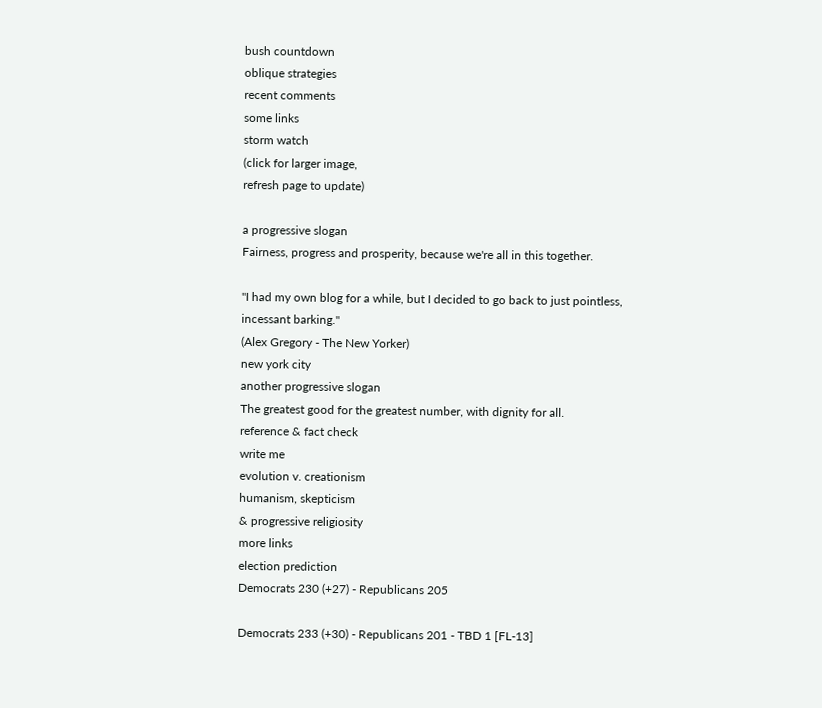bush countdown
oblique strategies
recent comments
some links
storm watch
(click for larger image,
refresh page to update)

a progressive slogan
Fairness, progress and prosperity, because we're all in this together.

"I had my own blog for a while, but I decided to go back to just pointless, incessant barking."
(Alex Gregory - The New Yorker)
new york city
another progressive slogan
The greatest good for the greatest number, with dignity for all.
reference & fact check
write me
evolution v. creationism
humanism, skepticism
& progressive religiosity
more links
election prediction
Democrats 230 (+27) - Republicans 205

Democrats 233 (+30) - Republicans 201 - TBD 1 [FL-13]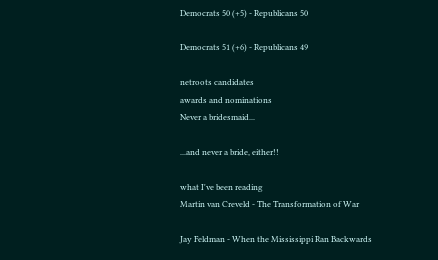Democrats 50 (+5) - Republicans 50

Democrats 51 (+6) - Republicans 49

netroots candidates
awards and nominations
Never a bridesmaid...

...and never a bride, either!!

what I've been reading
Martin van Creveld - The Transformation of War

Jay Feldman - When the Mississippi Ran Backwards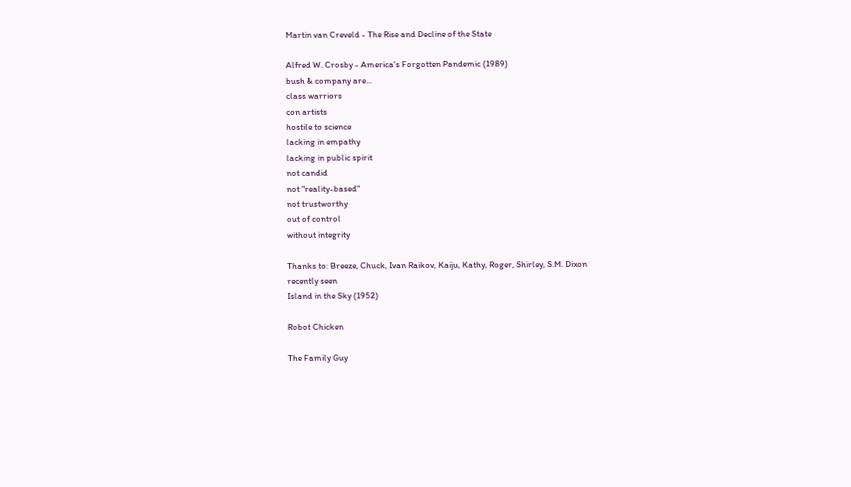Martin van Creveld - The Rise and Decline of the State

Alfred W. Crosby - America's Forgotten Pandemic (1989)
bush & company are...
class warriors
con artists
hostile to science
lacking in empathy
lacking in public spirit
not candid
not "reality-based"
not trustworthy
out of control
without integrity

Thanks to: Breeze, Chuck, Ivan Raikov, Kaiju, Kathy, Roger, Shirley, S.M. Dixon
recently seen
Island in the Sky (1952)

Robot Chicken

The Family Guy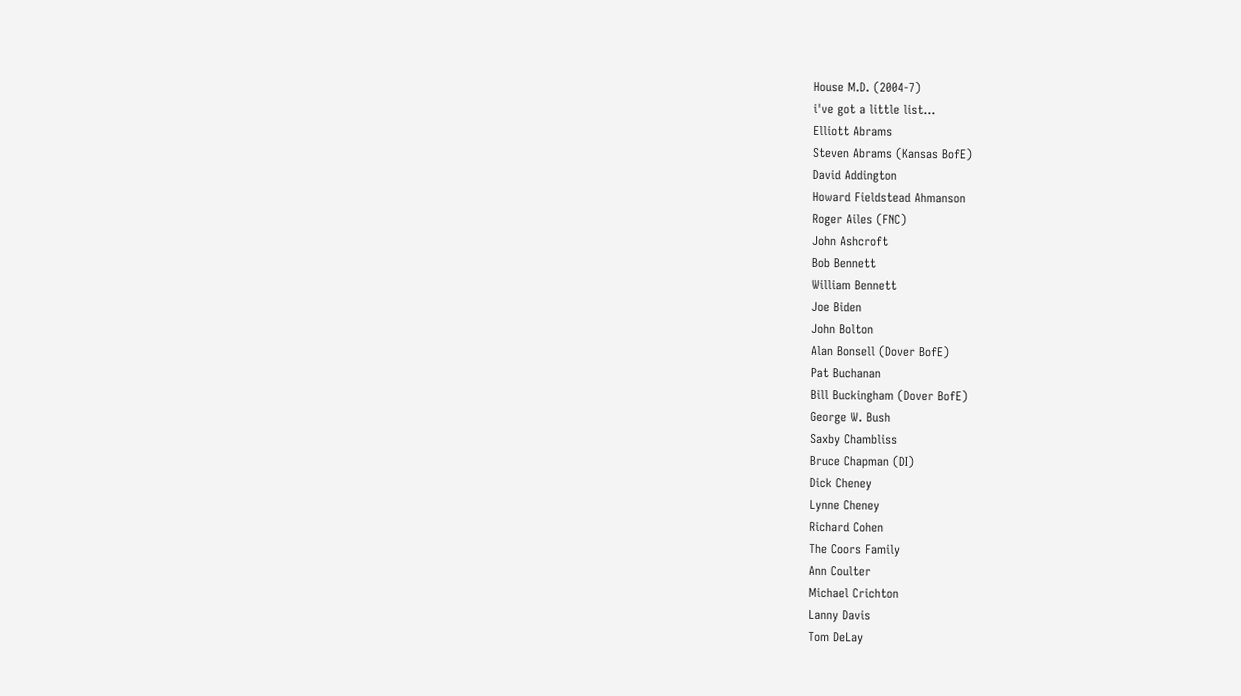House M.D. (2004-7)
i've got a little list...
Elliott Abrams
Steven Abrams (Kansas BofE)
David Addington
Howard Fieldstead Ahmanson
Roger Ailes (FNC)
John Ashcroft
Bob Bennett
William Bennett
Joe Biden
John Bolton
Alan Bonsell (Dover BofE)
Pat Buchanan
Bill Buckingham (Dover BofE)
George W. Bush
Saxby Chambliss
Bruce Chapman (DI)
Dick Cheney
Lynne Cheney
Richard Cohen
The Coors Family
Ann Coulter
Michael Crichton
Lanny Davis
Tom DeLay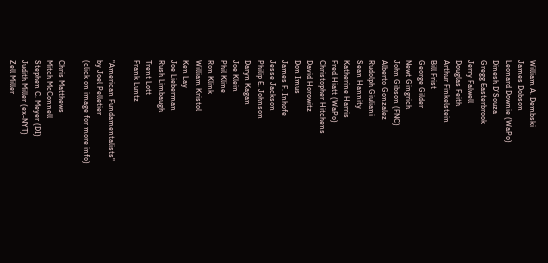William A. Dembski
James Dobson
Leonard Downie (WaPo)
Dinesh D’Souza
Gregg Easterbrook
Jerry Falwell
Douglas Feith
Arthur Finkelstein
Bill Frist
George Gilder
Newt Gingrich
John Gibson (FNC)
Alberto Gonzalez
Rudolph Giuliani
Sean Hannity
Katherine Harris
Fred Hiatt (WaPo)
Christopher Hitchens
David Horowitz
Don Imus
James F. Inhofe
Jesse Jackson
Philip E. Johnson
Daryn Kagan
Joe Klein
Phil Kline
Ron Klink
William Kristol
Ken Lay
Joe Lieberman
Rush Limbaugh
Trent Lott
Frank Luntz

"American Fundamentalists"
by Joel Pelletier
(click on image for more info)

Chris Matthews
Mitch McConnell
Stephen C. Meyer (DI)
Judith Miller (ex-NYT)
Zell Miller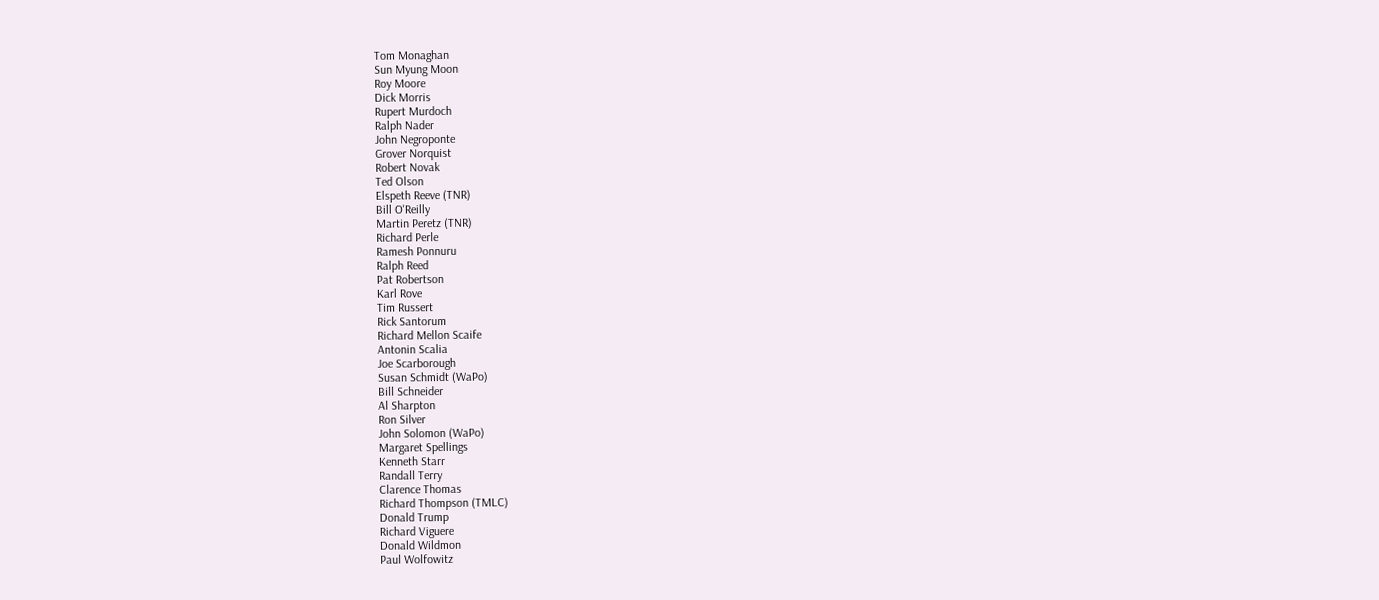Tom Monaghan
Sun Myung Moon
Roy Moore
Dick Morris
Rupert Murdoch
Ralph Nader
John Negroponte
Grover Norquist
Robert Novak
Ted Olson
Elspeth Reeve (TNR)
Bill O'Reilly
Martin Peretz (TNR)
Richard Perle
Ramesh Ponnuru
Ralph Reed
Pat Robertson
Karl Rove
Tim Russert
Rick Santorum
Richard Mellon Scaife
Antonin Scalia
Joe Scarborough
Susan Schmidt (WaPo)
Bill Schneider
Al Sharpton
Ron Silver
John Solomon (WaPo)
Margaret Spellings
Kenneth Starr
Randall Terry
Clarence Thomas
Richard Thompson (TMLC)
Donald Trump
Richard Viguere
Donald Wildmon
Paul Wolfowitz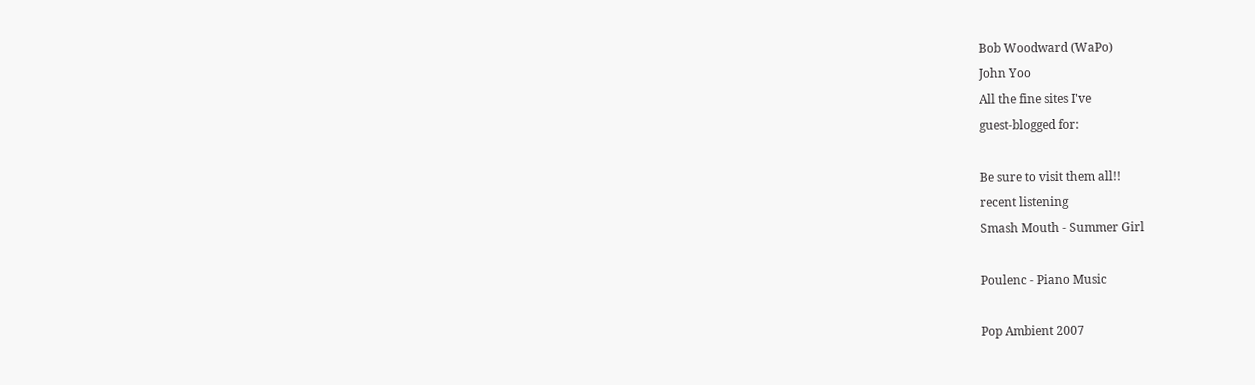Bob Woodward (WaPo)
John Yoo
All the fine sites I've
guest-blogged for:

Be sure to visit them all!!
recent listening
Smash Mouth - Summer Girl

Poulenc - Piano Music

Pop Ambient 2007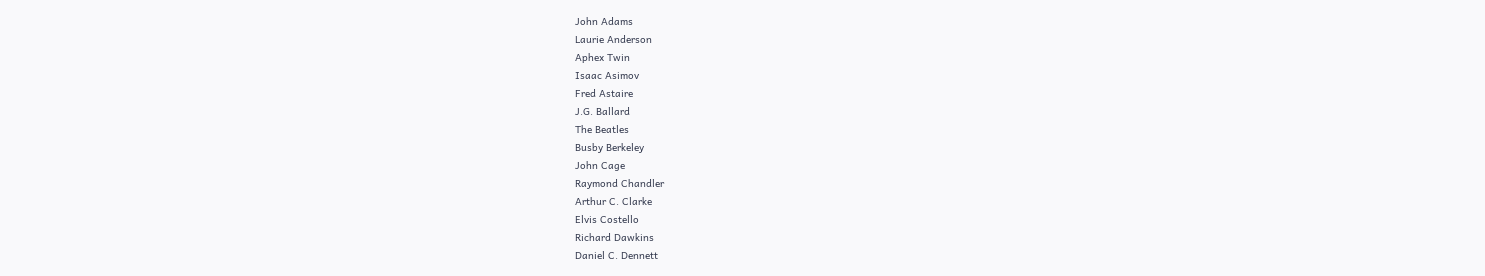John Adams
Laurie Anderson
Aphex Twin
Isaac Asimov
Fred Astaire
J.G. Ballard
The Beatles
Busby Berkeley
John Cage
Raymond Chandler
Arthur C. Clarke
Elvis Costello
Richard Dawkins
Daniel C. Dennett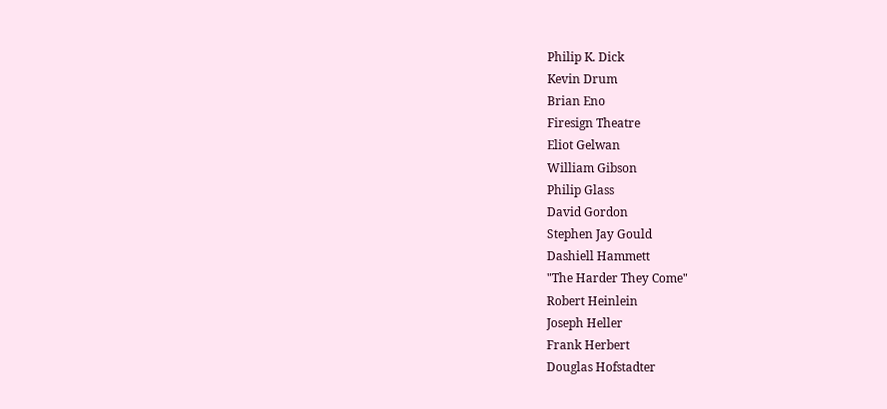Philip K. Dick
Kevin Drum
Brian Eno
Firesign Theatre
Eliot Gelwan
William Gibson
Philip Glass
David Gordon
Stephen Jay Gould
Dashiell Hammett
"The Harder They Come"
Robert Heinlein
Joseph Heller
Frank Herbert
Douglas Hofstadter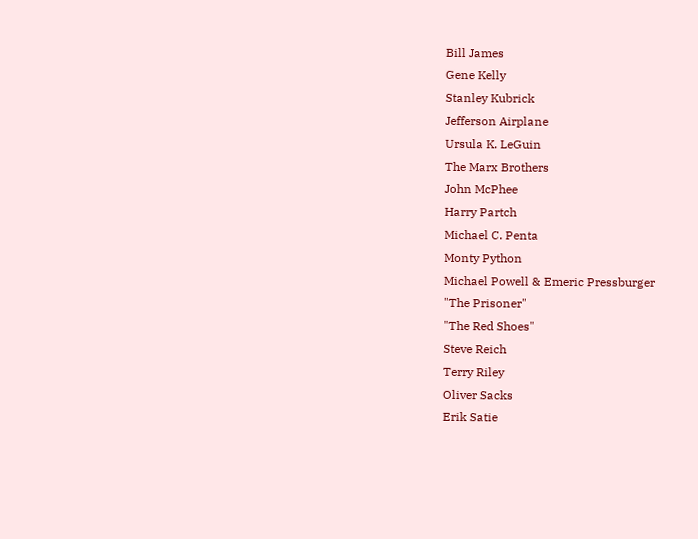Bill James
Gene Kelly
Stanley Kubrick
Jefferson Airplane
Ursula K. LeGuin
The Marx Brothers
John McPhee
Harry Partch
Michael C. Penta
Monty Python
Michael Powell & Emeric Pressburger
"The Prisoner"
"The Red Shoes"
Steve Reich
Terry Riley
Oliver Sacks
Erik Satie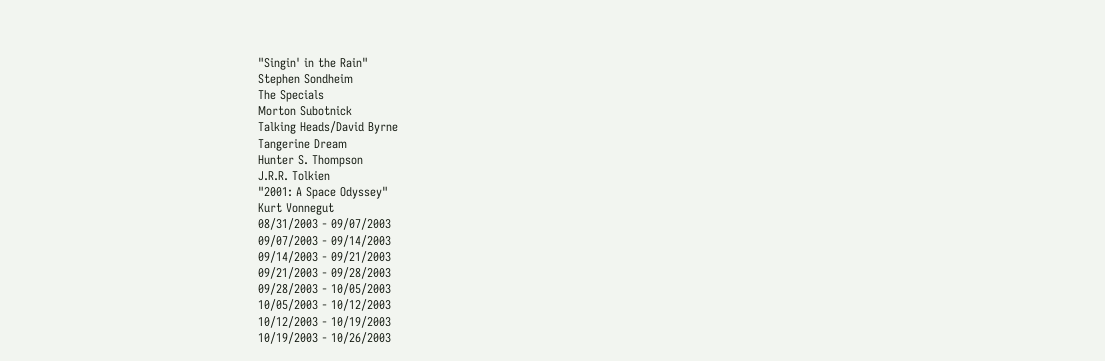"Singin' in the Rain"
Stephen Sondheim
The Specials
Morton Subotnick
Talking Heads/David Byrne
Tangerine Dream
Hunter S. Thompson
J.R.R. Tolkien
"2001: A Space Odyssey"
Kurt Vonnegut
08/31/2003 - 09/07/2003
09/07/2003 - 09/14/2003
09/14/2003 - 09/21/2003
09/21/2003 - 09/28/2003
09/28/2003 - 10/05/2003
10/05/2003 - 10/12/2003
10/12/2003 - 10/19/2003
10/19/2003 - 10/26/2003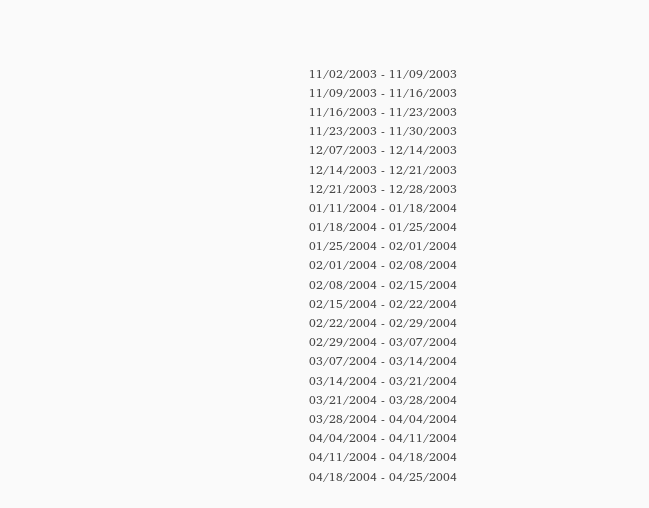11/02/2003 - 11/09/2003
11/09/2003 - 11/16/2003
11/16/2003 - 11/23/2003
11/23/2003 - 11/30/2003
12/07/2003 - 12/14/2003
12/14/2003 - 12/21/2003
12/21/2003 - 12/28/2003
01/11/2004 - 01/18/2004
01/18/2004 - 01/25/2004
01/25/2004 - 02/01/2004
02/01/2004 - 02/08/2004
02/08/2004 - 02/15/2004
02/15/2004 - 02/22/2004
02/22/2004 - 02/29/2004
02/29/2004 - 03/07/2004
03/07/2004 - 03/14/2004
03/14/2004 - 03/21/2004
03/21/2004 - 03/28/2004
03/28/2004 - 04/04/2004
04/04/2004 - 04/11/2004
04/11/2004 - 04/18/2004
04/18/2004 - 04/25/2004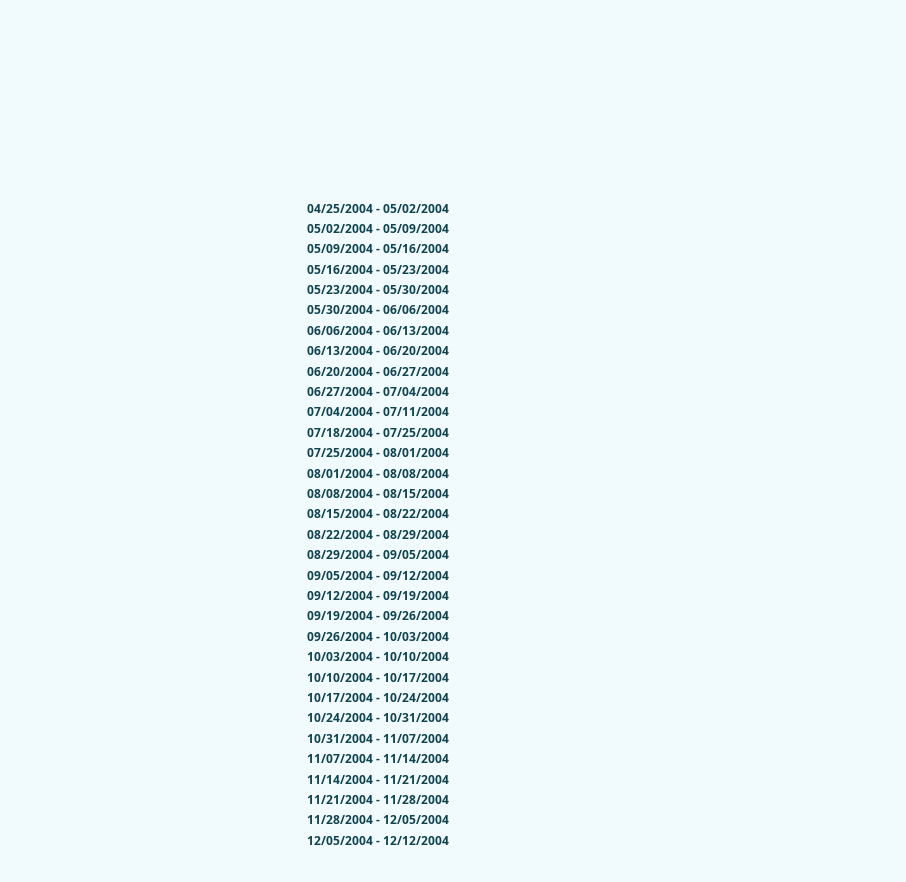04/25/2004 - 05/02/2004
05/02/2004 - 05/09/2004
05/09/2004 - 05/16/2004
05/16/2004 - 05/23/2004
05/23/2004 - 05/30/2004
05/30/2004 - 06/06/2004
06/06/2004 - 06/13/2004
06/13/2004 - 06/20/2004
06/20/2004 - 06/27/2004
06/27/2004 - 07/04/2004
07/04/2004 - 07/11/2004
07/18/2004 - 07/25/2004
07/25/2004 - 08/01/2004
08/01/2004 - 08/08/2004
08/08/2004 - 08/15/2004
08/15/2004 - 08/22/2004
08/22/2004 - 08/29/2004
08/29/2004 - 09/05/2004
09/05/2004 - 09/12/2004
09/12/2004 - 09/19/2004
09/19/2004 - 09/26/2004
09/26/2004 - 10/03/2004
10/03/2004 - 10/10/2004
10/10/2004 - 10/17/2004
10/17/2004 - 10/24/2004
10/24/2004 - 10/31/2004
10/31/2004 - 11/07/2004
11/07/2004 - 11/14/2004
11/14/2004 - 11/21/2004
11/21/2004 - 11/28/2004
11/28/2004 - 12/05/2004
12/05/2004 - 12/12/2004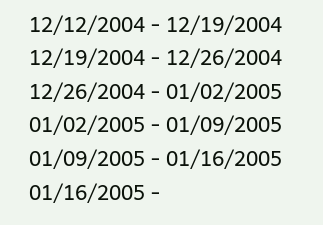12/12/2004 - 12/19/2004
12/19/2004 - 12/26/2004
12/26/2004 - 01/02/2005
01/02/2005 - 01/09/2005
01/09/2005 - 01/16/2005
01/16/2005 -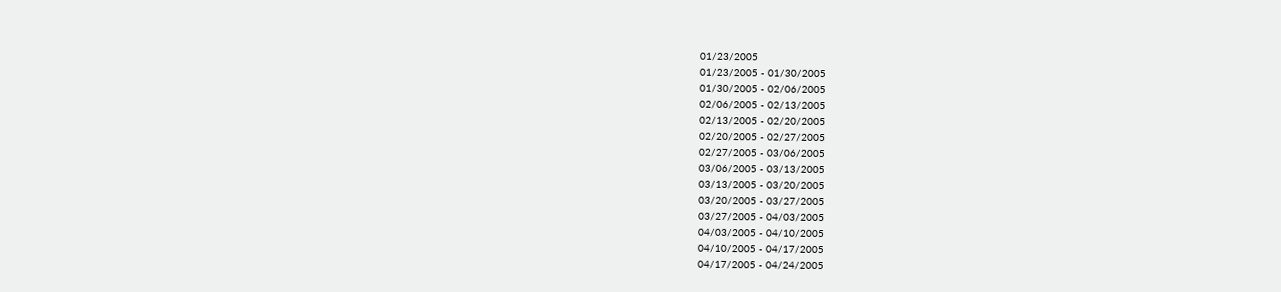01/23/2005
01/23/2005 - 01/30/2005
01/30/2005 - 02/06/2005
02/06/2005 - 02/13/2005
02/13/2005 - 02/20/2005
02/20/2005 - 02/27/2005
02/27/2005 - 03/06/2005
03/06/2005 - 03/13/2005
03/13/2005 - 03/20/2005
03/20/2005 - 03/27/2005
03/27/2005 - 04/03/2005
04/03/2005 - 04/10/2005
04/10/2005 - 04/17/2005
04/17/2005 - 04/24/2005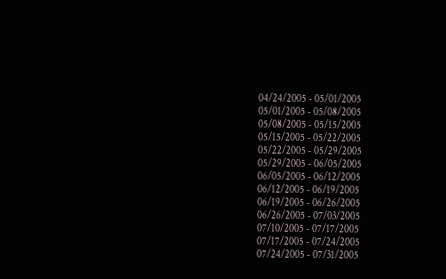04/24/2005 - 05/01/2005
05/01/2005 - 05/08/2005
05/08/2005 - 05/15/2005
05/15/2005 - 05/22/2005
05/22/2005 - 05/29/2005
05/29/2005 - 06/05/2005
06/05/2005 - 06/12/2005
06/12/2005 - 06/19/2005
06/19/2005 - 06/26/2005
06/26/2005 - 07/03/2005
07/10/2005 - 07/17/2005
07/17/2005 - 07/24/2005
07/24/2005 - 07/31/2005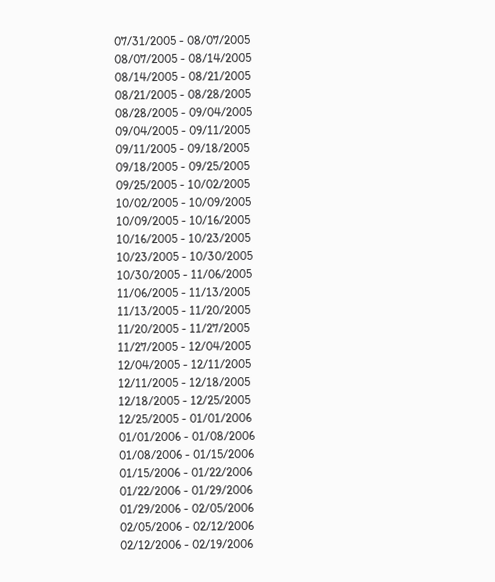07/31/2005 - 08/07/2005
08/07/2005 - 08/14/2005
08/14/2005 - 08/21/2005
08/21/2005 - 08/28/2005
08/28/2005 - 09/04/2005
09/04/2005 - 09/11/2005
09/11/2005 - 09/18/2005
09/18/2005 - 09/25/2005
09/25/2005 - 10/02/2005
10/02/2005 - 10/09/2005
10/09/2005 - 10/16/2005
10/16/2005 - 10/23/2005
10/23/2005 - 10/30/2005
10/30/2005 - 11/06/2005
11/06/2005 - 11/13/2005
11/13/2005 - 11/20/2005
11/20/2005 - 11/27/2005
11/27/2005 - 12/04/2005
12/04/2005 - 12/11/2005
12/11/2005 - 12/18/2005
12/18/2005 - 12/25/2005
12/25/2005 - 01/01/2006
01/01/2006 - 01/08/2006
01/08/2006 - 01/15/2006
01/15/2006 - 01/22/2006
01/22/2006 - 01/29/2006
01/29/2006 - 02/05/2006
02/05/2006 - 02/12/2006
02/12/2006 - 02/19/2006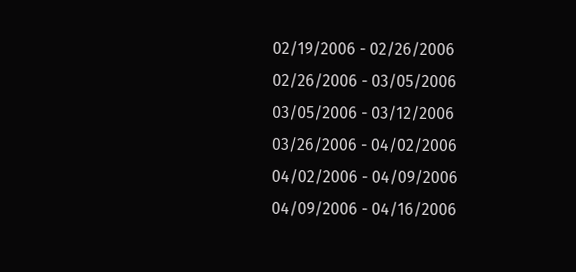02/19/2006 - 02/26/2006
02/26/2006 - 03/05/2006
03/05/2006 - 03/12/2006
03/26/2006 - 04/02/2006
04/02/2006 - 04/09/2006
04/09/2006 - 04/16/2006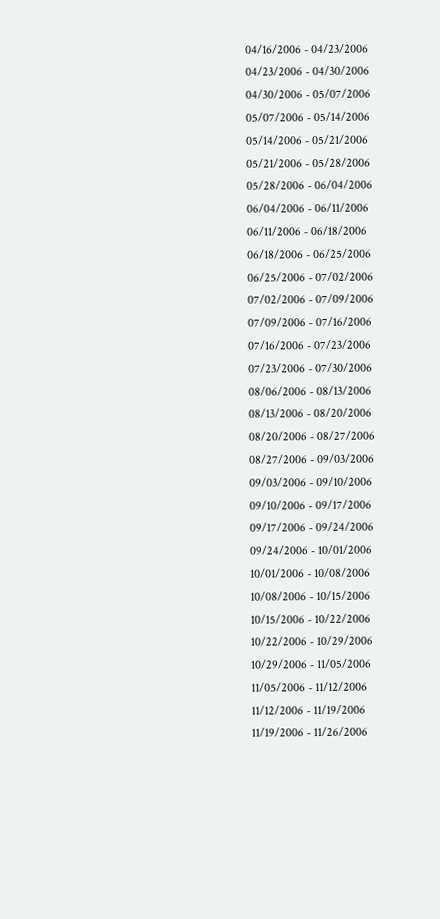04/16/2006 - 04/23/2006
04/23/2006 - 04/30/2006
04/30/2006 - 05/07/2006
05/07/2006 - 05/14/2006
05/14/2006 - 05/21/2006
05/21/2006 - 05/28/2006
05/28/2006 - 06/04/2006
06/04/2006 - 06/11/2006
06/11/2006 - 06/18/2006
06/18/2006 - 06/25/2006
06/25/2006 - 07/02/2006
07/02/2006 - 07/09/2006
07/09/2006 - 07/16/2006
07/16/2006 - 07/23/2006
07/23/2006 - 07/30/2006
08/06/2006 - 08/13/2006
08/13/2006 - 08/20/2006
08/20/2006 - 08/27/2006
08/27/2006 - 09/03/2006
09/03/2006 - 09/10/2006
09/10/2006 - 09/17/2006
09/17/2006 - 09/24/2006
09/24/2006 - 10/01/2006
10/01/2006 - 10/08/2006
10/08/2006 - 10/15/2006
10/15/2006 - 10/22/2006
10/22/2006 - 10/29/2006
10/29/2006 - 11/05/2006
11/05/2006 - 11/12/2006
11/12/2006 - 11/19/2006
11/19/2006 - 11/26/2006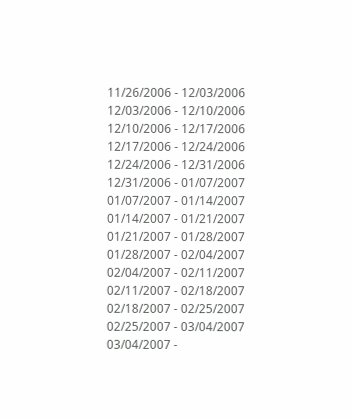11/26/2006 - 12/03/2006
12/03/2006 - 12/10/2006
12/10/2006 - 12/17/2006
12/17/2006 - 12/24/2006
12/24/2006 - 12/31/2006
12/31/2006 - 01/07/2007
01/07/2007 - 01/14/2007
01/14/2007 - 01/21/2007
01/21/2007 - 01/28/2007
01/28/2007 - 02/04/2007
02/04/2007 - 02/11/2007
02/11/2007 - 02/18/2007
02/18/2007 - 02/25/2007
02/25/2007 - 03/04/2007
03/04/2007 -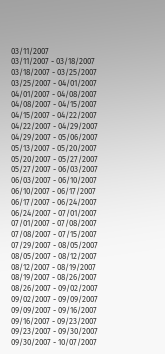03/11/2007
03/11/2007 - 03/18/2007
03/18/2007 - 03/25/2007
03/25/2007 - 04/01/2007
04/01/2007 - 04/08/2007
04/08/2007 - 04/15/2007
04/15/2007 - 04/22/2007
04/22/2007 - 04/29/2007
04/29/2007 - 05/06/2007
05/13/2007 - 05/20/2007
05/20/2007 - 05/27/2007
05/27/2007 - 06/03/2007
06/03/2007 - 06/10/2007
06/10/2007 - 06/17/2007
06/17/2007 - 06/24/2007
06/24/2007 - 07/01/2007
07/01/2007 - 07/08/2007
07/08/2007 - 07/15/2007
07/29/2007 - 08/05/2007
08/05/2007 - 08/12/2007
08/12/2007 - 08/19/2007
08/19/2007 - 08/26/2007
08/26/2007 - 09/02/2007
09/02/2007 - 09/09/2007
09/09/2007 - 09/16/2007
09/16/2007 - 09/23/2007
09/23/2007 - 09/30/2007
09/30/2007 - 10/07/2007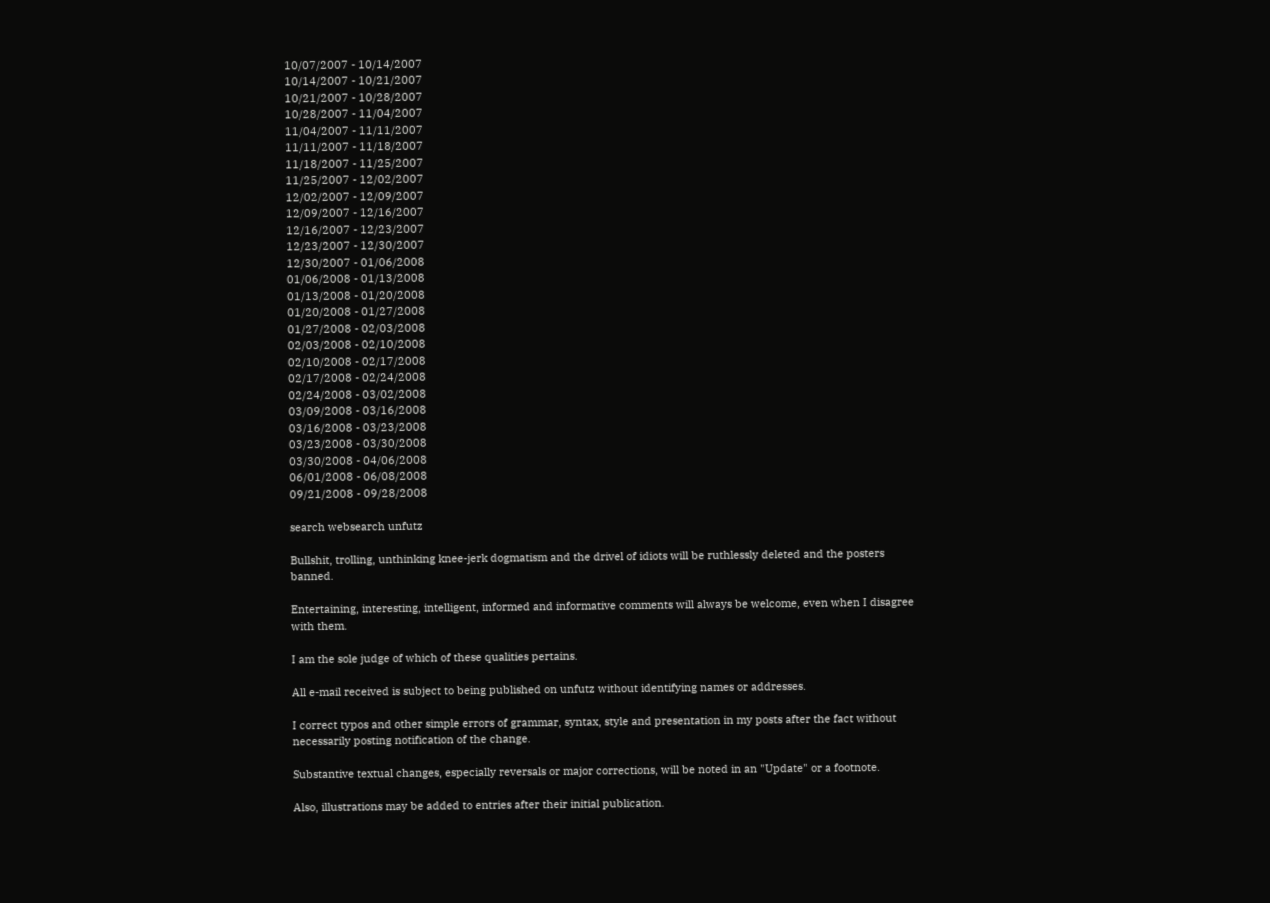10/07/2007 - 10/14/2007
10/14/2007 - 10/21/2007
10/21/2007 - 10/28/2007
10/28/2007 - 11/04/2007
11/04/2007 - 11/11/2007
11/11/2007 - 11/18/2007
11/18/2007 - 11/25/2007
11/25/2007 - 12/02/2007
12/02/2007 - 12/09/2007
12/09/2007 - 12/16/2007
12/16/2007 - 12/23/2007
12/23/2007 - 12/30/2007
12/30/2007 - 01/06/2008
01/06/2008 - 01/13/2008
01/13/2008 - 01/20/2008
01/20/2008 - 01/27/2008
01/27/2008 - 02/03/2008
02/03/2008 - 02/10/2008
02/10/2008 - 02/17/2008
02/17/2008 - 02/24/2008
02/24/2008 - 03/02/2008
03/09/2008 - 03/16/2008
03/16/2008 - 03/23/2008
03/23/2008 - 03/30/2008
03/30/2008 - 04/06/2008
06/01/2008 - 06/08/2008
09/21/2008 - 09/28/2008

search websearch unfutz

Bullshit, trolling, unthinking knee-jerk dogmatism and the drivel of idiots will be ruthlessly deleted and the posters banned.

Entertaining, interesting, intelligent, informed and informative comments will always be welcome, even when I disagree with them.

I am the sole judge of which of these qualities pertains.

All e-mail received is subject to being published on unfutz without identifying names or addresses.

I correct typos and other simple errors of grammar, syntax, style and presentation in my posts after the fact without necessarily posting notification of the change.

Substantive textual changes, especially reversals or major corrections, will be noted in an "Update" or a footnote.

Also, illustrations may be added to entries after their initial publication.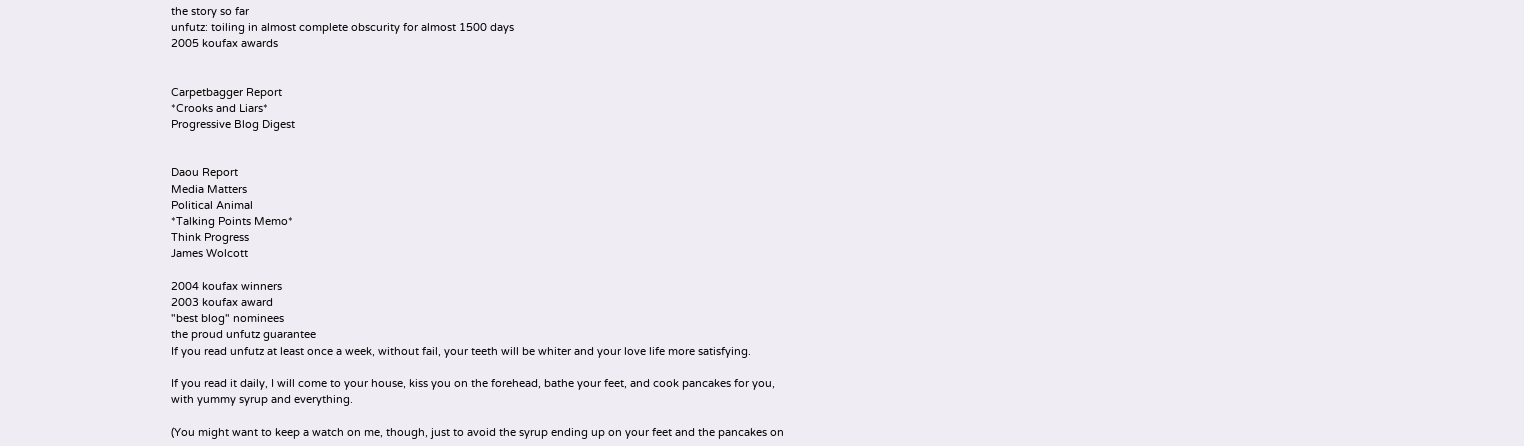the story so far
unfutz: toiling in almost complete obscurity for almost 1500 days
2005 koufax awards


Carpetbagger Report
*Crooks and Liars*
Progressive Blog Digest


Daou Report
Media Matters
Political Animal
*Talking Points Memo*
Think Progress
James Wolcott

2004 koufax winners
2003 koufax award
"best blog" nominees
the proud unfutz guarantee
If you read unfutz at least once a week, without fail, your teeth will be whiter and your love life more satisfying.

If you read it daily, I will come to your house, kiss you on the forehead, bathe your feet, and cook pancakes for you, with yummy syrup and everything.

(You might want to keep a watch on me, though, just to avoid the syrup ending up on your feet and the pancakes on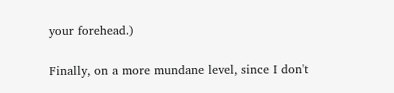your forehead.)

Finally, on a more mundane level, since I don't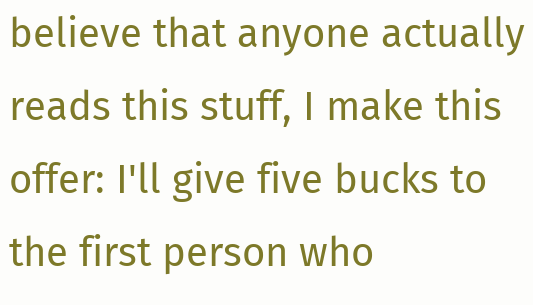believe that anyone actually reads this stuff, I make this offer: I'll give five bucks to the first person who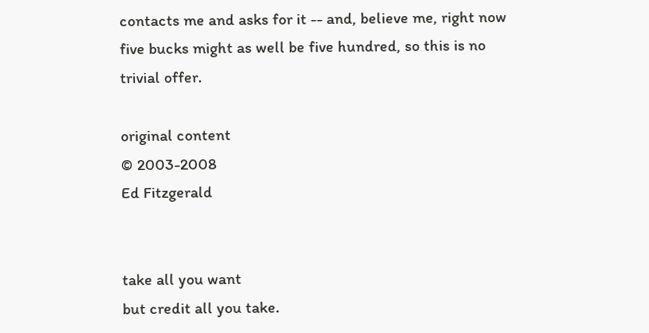contacts me and asks for it -- and, believe me, right now five bucks might as well be five hundred, so this is no trivial offer.

original content
© 2003-2008
Ed Fitzgerald


take all you want
but credit all you take.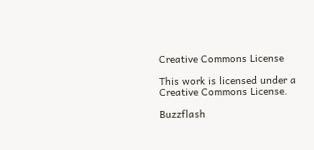Creative Commons License

This work is licensed under a Creative Commons License.

Buzzflash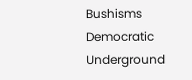Bushisms Democratic Underground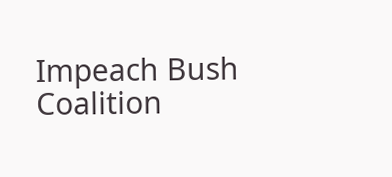Impeach Bush Coalition